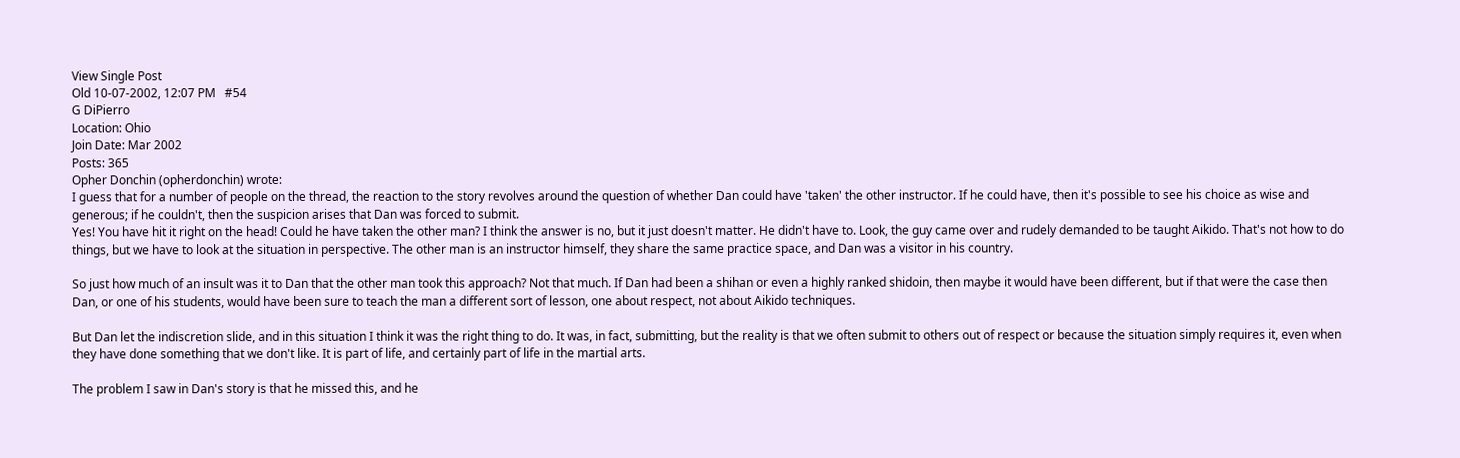View Single Post
Old 10-07-2002, 12:07 PM   #54
G DiPierro
Location: Ohio
Join Date: Mar 2002
Posts: 365
Opher Donchin (opherdonchin) wrote:
I guess that for a number of people on the thread, the reaction to the story revolves around the question of whether Dan could have 'taken' the other instructor. If he could have, then it's possible to see his choice as wise and generous; if he couldn't, then the suspicion arises that Dan was forced to submit.
Yes! You have hit it right on the head! Could he have taken the other man? I think the answer is no, but it just doesn't matter. He didn't have to. Look, the guy came over and rudely demanded to be taught Aikido. That's not how to do things, but we have to look at the situation in perspective. The other man is an instructor himself, they share the same practice space, and Dan was a visitor in his country.

So just how much of an insult was it to Dan that the other man took this approach? Not that much. If Dan had been a shihan or even a highly ranked shidoin, then maybe it would have been different, but if that were the case then Dan, or one of his students, would have been sure to teach the man a different sort of lesson, one about respect, not about Aikido techniques.

But Dan let the indiscretion slide, and in this situation I think it was the right thing to do. It was, in fact, submitting, but the reality is that we often submit to others out of respect or because the situation simply requires it, even when they have done something that we don't like. It is part of life, and certainly part of life in the martial arts.

The problem I saw in Dan's story is that he missed this, and he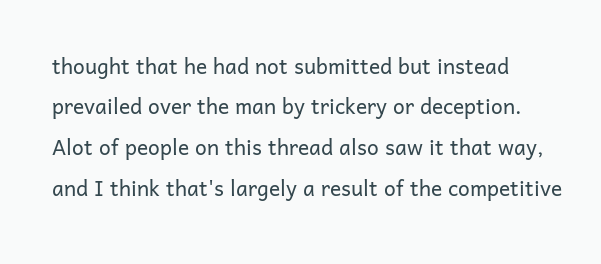thought that he had not submitted but instead prevailed over the man by trickery or deception. Alot of people on this thread also saw it that way, and I think that's largely a result of the competitive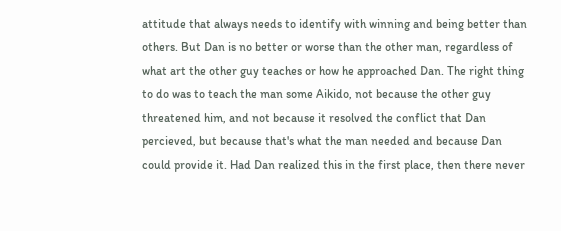attitude that always needs to identify with winning and being better than others. But Dan is no better or worse than the other man, regardless of what art the other guy teaches or how he approached Dan. The right thing to do was to teach the man some Aikido, not because the other guy threatened him, and not because it resolved the conflict that Dan percieved, but because that's what the man needed and because Dan could provide it. Had Dan realized this in the first place, then there never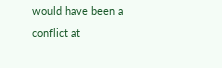would have been a conflict at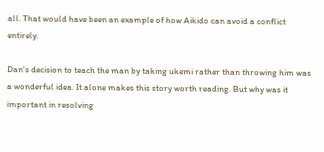all. That would have been an example of how Aikido can avoid a conflict entirely.

Dan's decision to teach the man by taking ukemi rather than throwing him was a wonderful idea. It alone makes this story worth reading. But why was it important in resolving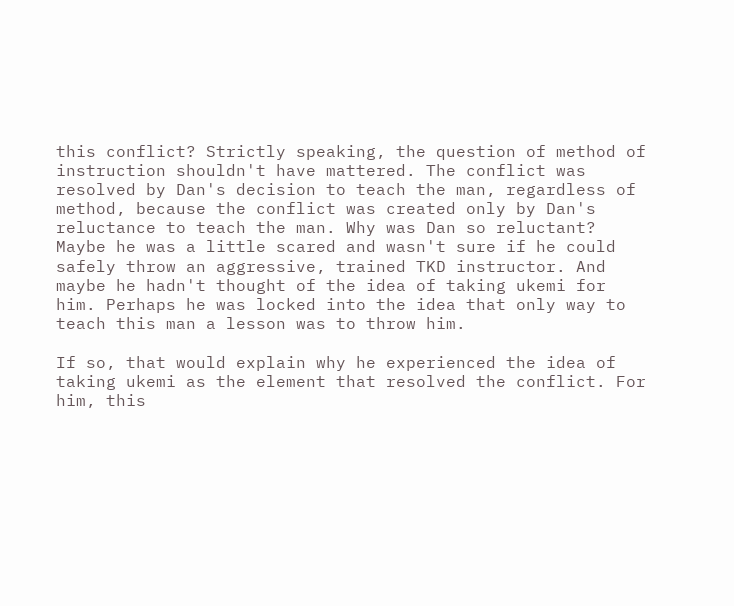this conflict? Strictly speaking, the question of method of instruction shouldn't have mattered. The conflict was resolved by Dan's decision to teach the man, regardless of method, because the conflict was created only by Dan's reluctance to teach the man. Why was Dan so reluctant? Maybe he was a little scared and wasn't sure if he could safely throw an aggressive, trained TKD instructor. And maybe he hadn't thought of the idea of taking ukemi for him. Perhaps he was locked into the idea that only way to teach this man a lesson was to throw him.

If so, that would explain why he experienced the idea of taking ukemi as the element that resolved the conflict. For him, this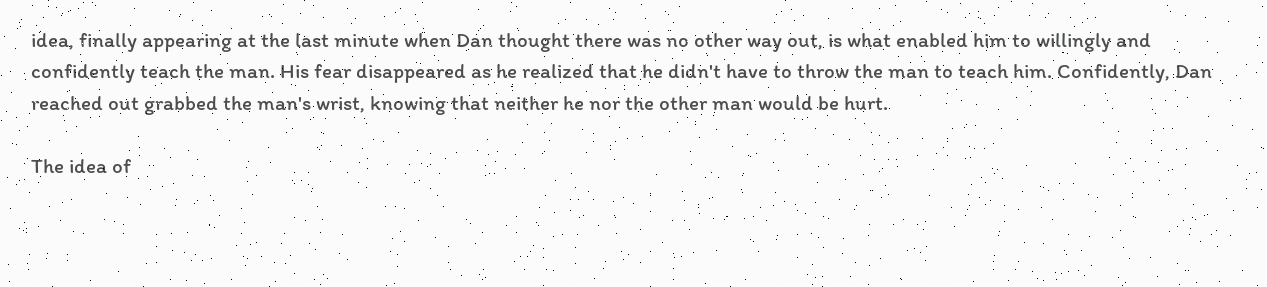idea, finally appearing at the last minute when Dan thought there was no other way out, is what enabled him to willingly and confidently teach the man. His fear disappeared as he realized that he didn't have to throw the man to teach him. Confidently, Dan reached out grabbed the man's wrist, knowing that neither he nor the other man would be hurt.

The idea of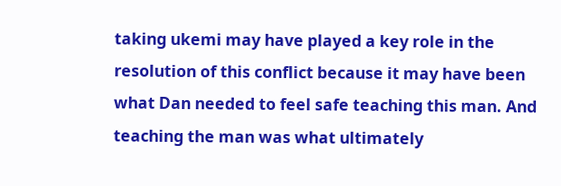taking ukemi may have played a key role in the resolution of this conflict because it may have been what Dan needed to feel safe teaching this man. And teaching the man was what ultimately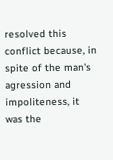resolved this conflict because, in spite of the man's agression and impoliteness, it was the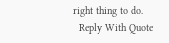right thing to do.
  Reply With Quote